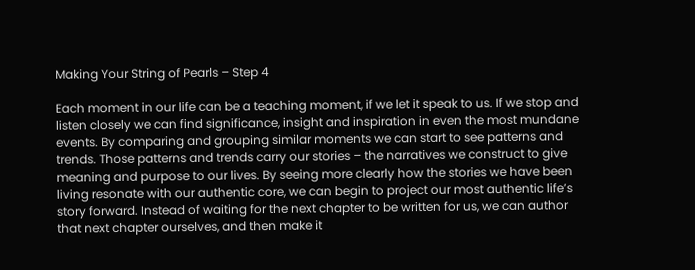Making Your String of Pearls – Step 4

Each moment in our life can be a teaching moment, if we let it speak to us. If we stop and listen closely we can find significance, insight and inspiration in even the most mundane events. By comparing and grouping similar moments we can start to see patterns and trends. Those patterns and trends carry our stories – the narratives we construct to give meaning and purpose to our lives. By seeing more clearly how the stories we have been living resonate with our authentic core, we can begin to project our most authentic life’s story forward. Instead of waiting for the next chapter to be written for us, we can author that next chapter ourselves, and then make it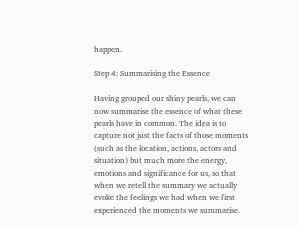happen.

Step 4: Summarising the Essence

Having grouped our shiny pearls, we can now summarise the essence of what these pearls have in common. The idea is to capture not just the facts of those moments (such as the location, actions, actors and situation) but much more the energy, emotions and significance for us, so that when we retell the summary we actually evoke the feelings we had when we first experienced the moments we summarise.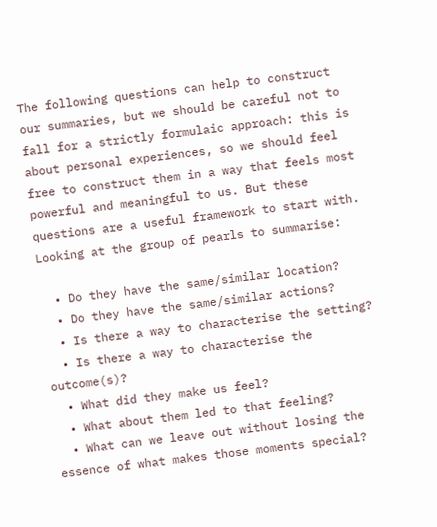The following questions can help to construct our summaries, but we should be careful not to fall for a strictly formulaic approach: this is about personal experiences, so we should feel free to construct them in a way that feels most powerful and meaningful to us. But these questions are a useful framework to start with. Looking at the group of pearls to summarise:

  • Do they have the same/similar location?
  • Do they have the same/similar actions?
  • Is there a way to characterise the setting?
  • Is there a way to characterise the outcome(s)?
  • What did they make us feel?
  • What about them led to that feeling?
  • What can we leave out without losing the essence of what makes those moments special?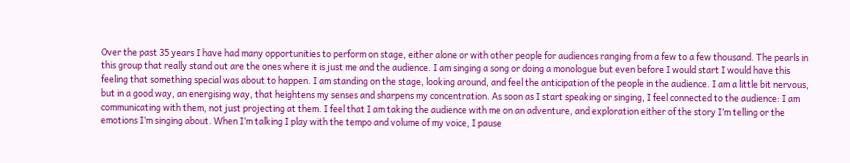Over the past 35 years I have had many opportunities to perform on stage, either alone or with other people for audiences ranging from a few to a few thousand. The pearls in this group that really stand out are the ones where it is just me and the audience. I am singing a song or doing a monologue but even before I would start I would have this feeling that something special was about to happen. I am standing on the stage, looking around, and feel the anticipation of the people in the audience. I am a little bit nervous, but in a good way, an energising way, that heightens my senses and sharpens my concentration. As soon as I start speaking or singing, I feel connected to the audience: I am communicating with them, not just projecting at them. I feel that I am taking the audience with me on an adventure, and exploration either of the story I’m telling or the emotions I’m singing about. When I’m talking I play with the tempo and volume of my voice, I pause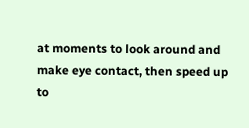at moments to look around and make eye contact, then speed up to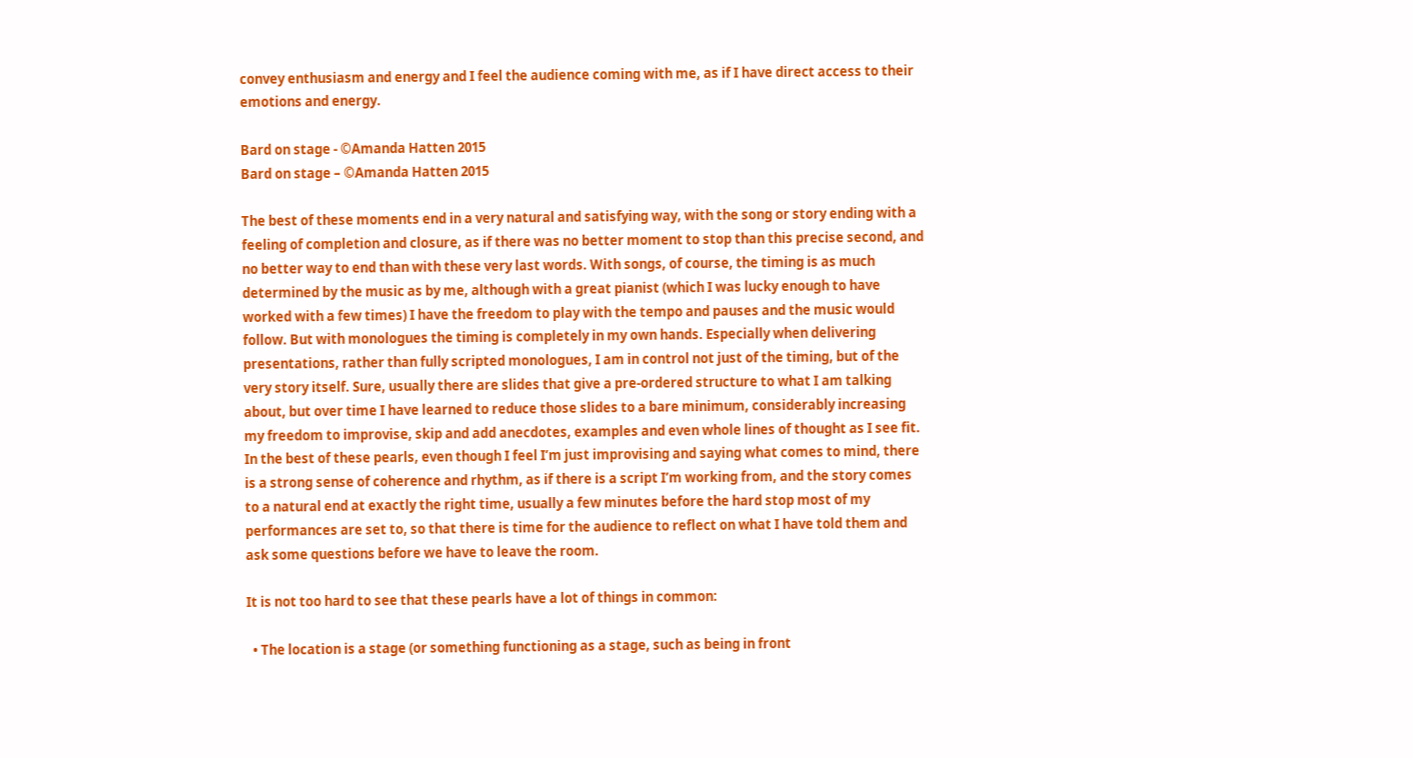convey enthusiasm and energy and I feel the audience coming with me, as if I have direct access to their emotions and energy.

Bard on stage - ©Amanda Hatten 2015
Bard on stage – ©Amanda Hatten 2015

The best of these moments end in a very natural and satisfying way, with the song or story ending with a feeling of completion and closure, as if there was no better moment to stop than this precise second, and no better way to end than with these very last words. With songs, of course, the timing is as much determined by the music as by me, although with a great pianist (which I was lucky enough to have worked with a few times) I have the freedom to play with the tempo and pauses and the music would follow. But with monologues the timing is completely in my own hands. Especially when delivering presentations, rather than fully scripted monologues, I am in control not just of the timing, but of the very story itself. Sure, usually there are slides that give a pre-ordered structure to what I am talking about, but over time I have learned to reduce those slides to a bare minimum, considerably increasing my freedom to improvise, skip and add anecdotes, examples and even whole lines of thought as I see fit. In the best of these pearls, even though I feel I’m just improvising and saying what comes to mind, there is a strong sense of coherence and rhythm, as if there is a script I’m working from, and the story comes to a natural end at exactly the right time, usually a few minutes before the hard stop most of my performances are set to, so that there is time for the audience to reflect on what I have told them and ask some questions before we have to leave the room.

It is not too hard to see that these pearls have a lot of things in common:

  • The location is a stage (or something functioning as a stage, such as being in front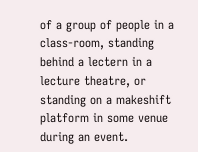of a group of people in a class-room, standing behind a lectern in a lecture theatre, or standing on a makeshift platform in some venue during an event.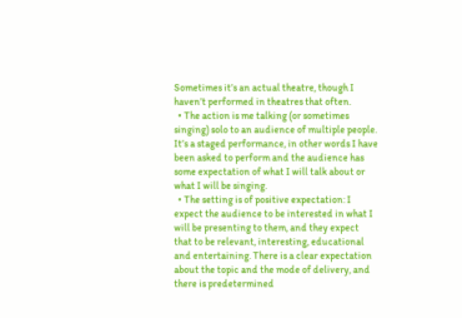Sometimes it’s an actual theatre, though I haven’t performed in theatres that often.
  • The action is me talking (or sometimes singing) solo to an audience of multiple people. It’s a staged performance, in other words I have been asked to perform and the audience has some expectation of what I will talk about or what I will be singing.
  • The setting is of positive expectation: I expect the audience to be interested in what I will be presenting to them, and they expect that to be relevant, interesting, educational and entertaining. There is a clear expectation about the topic and the mode of delivery, and there is predetermined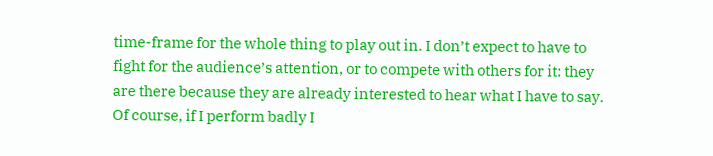time-frame for the whole thing to play out in. I don’t expect to have to fight for the audience’s attention, or to compete with others for it: they are there because they are already interested to hear what I have to say. Of course, if I perform badly I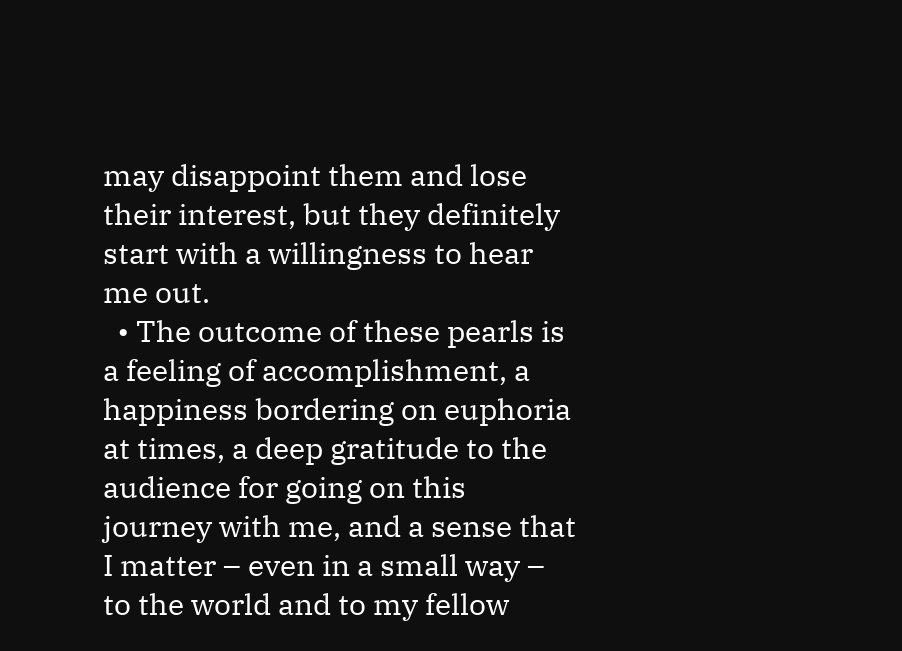may disappoint them and lose their interest, but they definitely start with a willingness to hear me out.
  • The outcome of these pearls is a feeling of accomplishment, a happiness bordering on euphoria at times, a deep gratitude to the audience for going on this journey with me, and a sense that I matter – even in a small way – to the world and to my fellow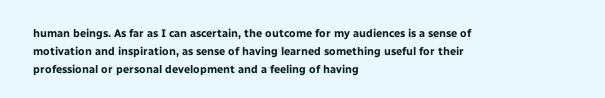human beings. As far as I can ascertain, the outcome for my audiences is a sense of motivation and inspiration, as sense of having learned something useful for their professional or personal development and a feeling of having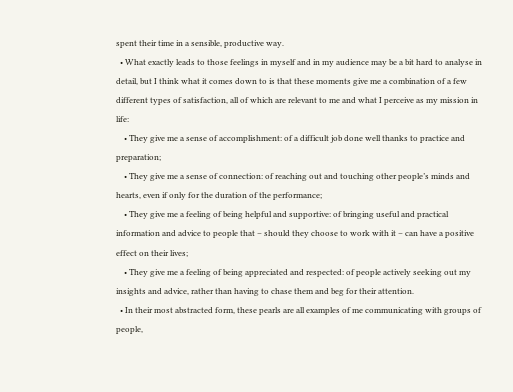spent their time in a sensible, productive way.
  • What exactly leads to those feelings in myself and in my audience may be a bit hard to analyse in detail, but I think what it comes down to is that these moments give me a combination of a few different types of satisfaction, all of which are relevant to me and what I perceive as my mission in life:
    • They give me a sense of accomplishment: of a difficult job done well thanks to practice and preparation;
    • They give me a sense of connection: of reaching out and touching other people’s minds and hearts, even if only for the duration of the performance;
    • They give me a feeling of being helpful and supportive: of bringing useful and practical information and advice to people that – should they choose to work with it – can have a positive effect on their lives;
    • They give me a feeling of being appreciated and respected: of people actively seeking out my insights and advice, rather than having to chase them and beg for their attention.
  • In their most abstracted form, these pearls are all examples of me communicating with groups of people,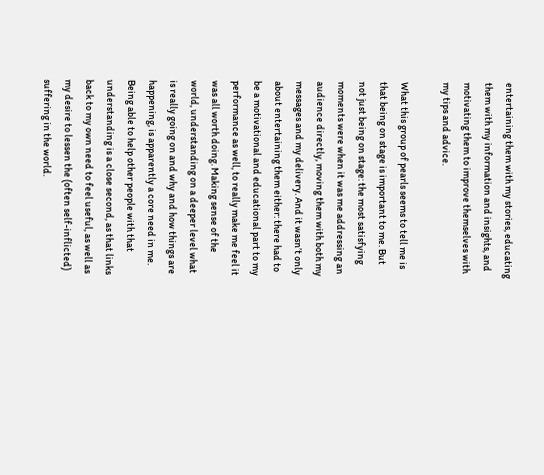entertaining them with my stories, educating them with my information and insights, and motivating them to improve themselves with my tips and advice.

What this group of pearls seems to tell me is that being on stage is important to me. But not just being on stage: the most satisfying moments were when it was me addressing an audience directly, moving them with both my messages and my delivery. And it wasn’t only about entertaining them either: there had to be a motivational and educational part to my performance as well, to really make me feel it was all worth doing. Making sense of the world, understanding on a deeper level what is really going on and why and how things are happening, is apparently a core need in me. Being able to help other people with that understanding is a close second, as that links back to my own need to feel useful, as well as my desire to lessen the (often self-inflicted) suffering in the world.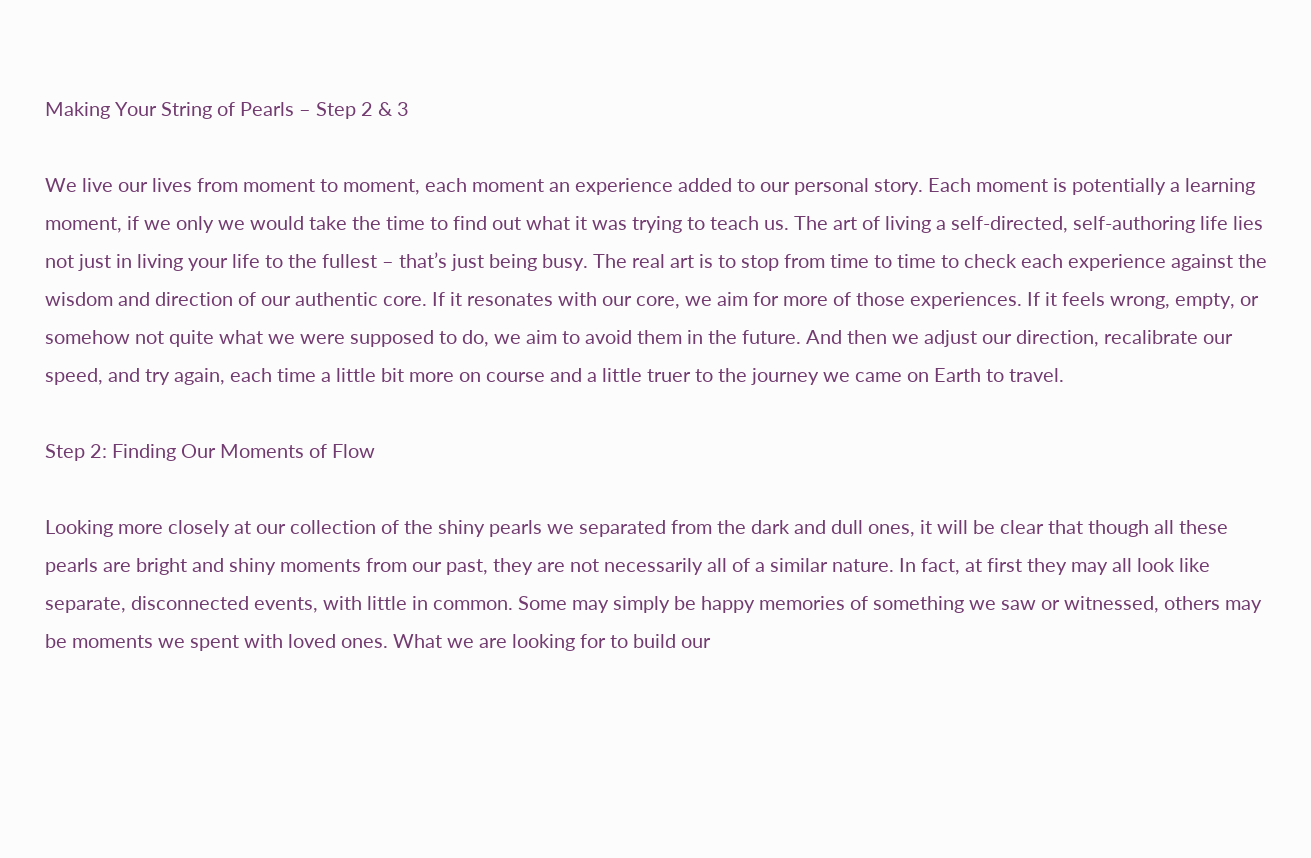Making Your String of Pearls – Step 2 & 3

We live our lives from moment to moment, each moment an experience added to our personal story. Each moment is potentially a learning moment, if we only we would take the time to find out what it was trying to teach us. The art of living a self-directed, self-authoring life lies not just in living your life to the fullest – that’s just being busy. The real art is to stop from time to time to check each experience against the wisdom and direction of our authentic core. If it resonates with our core, we aim for more of those experiences. If it feels wrong, empty, or somehow not quite what we were supposed to do, we aim to avoid them in the future. And then we adjust our direction, recalibrate our speed, and try again, each time a little bit more on course and a little truer to the journey we came on Earth to travel.

Step 2: Finding Our Moments of Flow

Looking more closely at our collection of the shiny pearls we separated from the dark and dull ones, it will be clear that though all these pearls are bright and shiny moments from our past, they are not necessarily all of a similar nature. In fact, at first they may all look like separate, disconnected events, with little in common. Some may simply be happy memories of something we saw or witnessed, others may be moments we spent with loved ones. What we are looking for to build our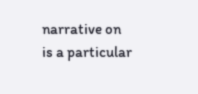narrative on is a particular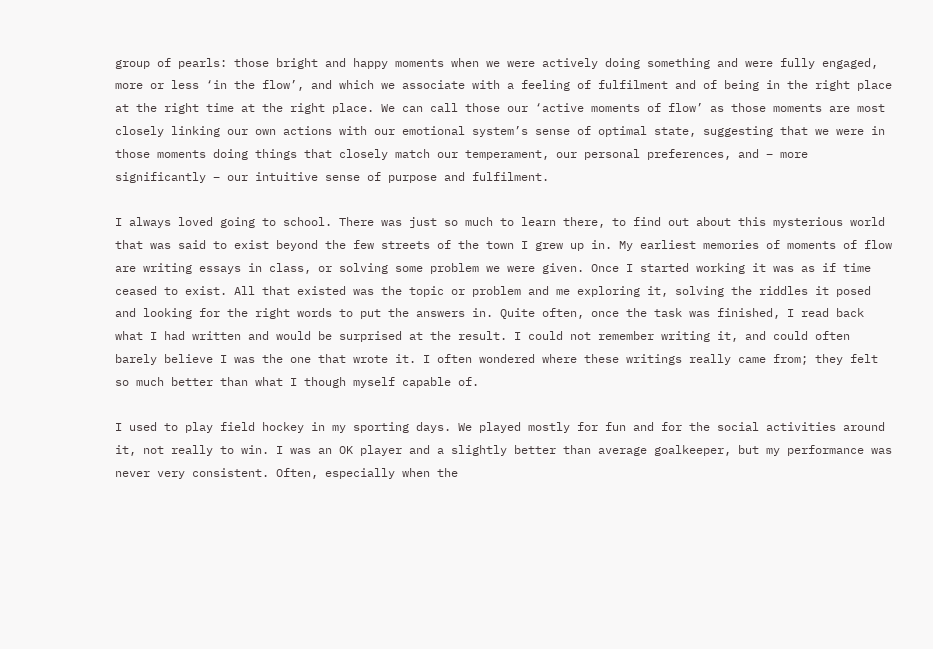group of pearls: those bright and happy moments when we were actively doing something and were fully engaged, more or less ‘in the flow’, and which we associate with a feeling of fulfilment and of being in the right place at the right time at the right place. We can call those our ‘active moments of flow’ as those moments are most closely linking our own actions with our emotional system’s sense of optimal state, suggesting that we were in those moments doing things that closely match our temperament, our personal preferences, and – more significantly – our intuitive sense of purpose and fulfilment.

I always loved going to school. There was just so much to learn there, to find out about this mysterious world that was said to exist beyond the few streets of the town I grew up in. My earliest memories of moments of flow are writing essays in class, or solving some problem we were given. Once I started working it was as if time ceased to exist. All that existed was the topic or problem and me exploring it, solving the riddles it posed and looking for the right words to put the answers in. Quite often, once the task was finished, I read back what I had written and would be surprised at the result. I could not remember writing it, and could often barely believe I was the one that wrote it. I often wondered where these writings really came from; they felt so much better than what I though myself capable of.

I used to play field hockey in my sporting days. We played mostly for fun and for the social activities around it, not really to win. I was an OK player and a slightly better than average goalkeeper, but my performance was never very consistent. Often, especially when the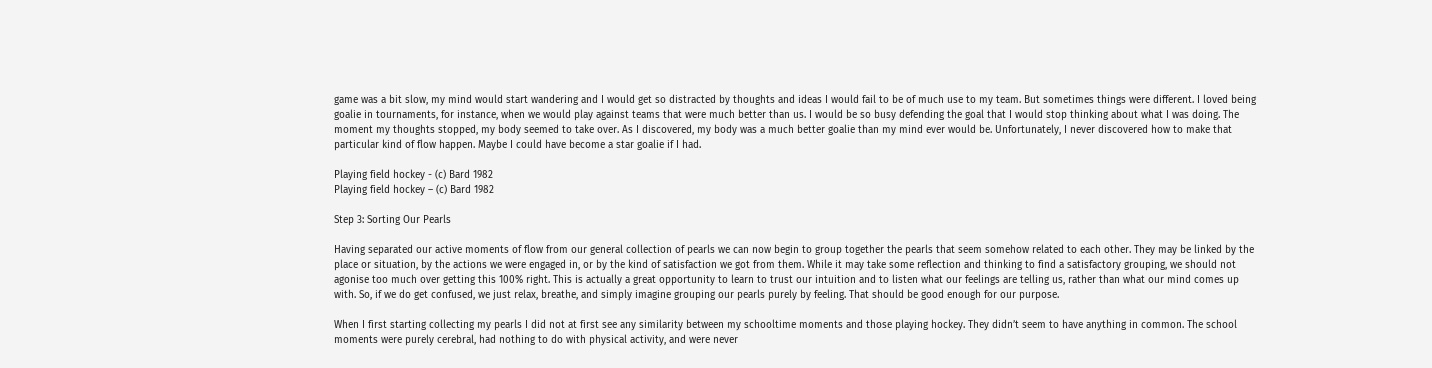game was a bit slow, my mind would start wandering and I would get so distracted by thoughts and ideas I would fail to be of much use to my team. But sometimes things were different. I loved being goalie in tournaments, for instance, when we would play against teams that were much better than us. I would be so busy defending the goal that I would stop thinking about what I was doing. The moment my thoughts stopped, my body seemed to take over. As I discovered, my body was a much better goalie than my mind ever would be. Unfortunately, I never discovered how to make that particular kind of flow happen. Maybe I could have become a star goalie if I had.

Playing field hockey - (c) Bard 1982
Playing field hockey – (c) Bard 1982

Step 3: Sorting Our Pearls

Having separated our active moments of flow from our general collection of pearls we can now begin to group together the pearls that seem somehow related to each other. They may be linked by the place or situation, by the actions we were engaged in, or by the kind of satisfaction we got from them. While it may take some reflection and thinking to find a satisfactory grouping, we should not agonise too much over getting this 100% right. This is actually a great opportunity to learn to trust our intuition and to listen what our feelings are telling us, rather than what our mind comes up with. So, if we do get confused, we just relax, breathe, and simply imagine grouping our pearls purely by feeling. That should be good enough for our purpose.

When I first starting collecting my pearls I did not at first see any similarity between my schooltime moments and those playing hockey. They didn’t seem to have anything in common. The school moments were purely cerebral, had nothing to do with physical activity, and were never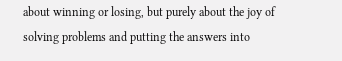about winning or losing, but purely about the joy of solving problems and putting the answers into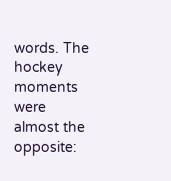words. The hockey moments were almost the opposite: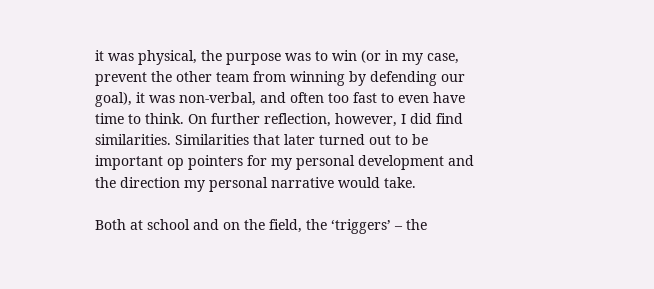it was physical, the purpose was to win (or in my case, prevent the other team from winning by defending our goal), it was non-verbal, and often too fast to even have time to think. On further reflection, however, I did find similarities. Similarities that later turned out to be important op pointers for my personal development and the direction my personal narrative would take.

Both at school and on the field, the ‘triggers’ – the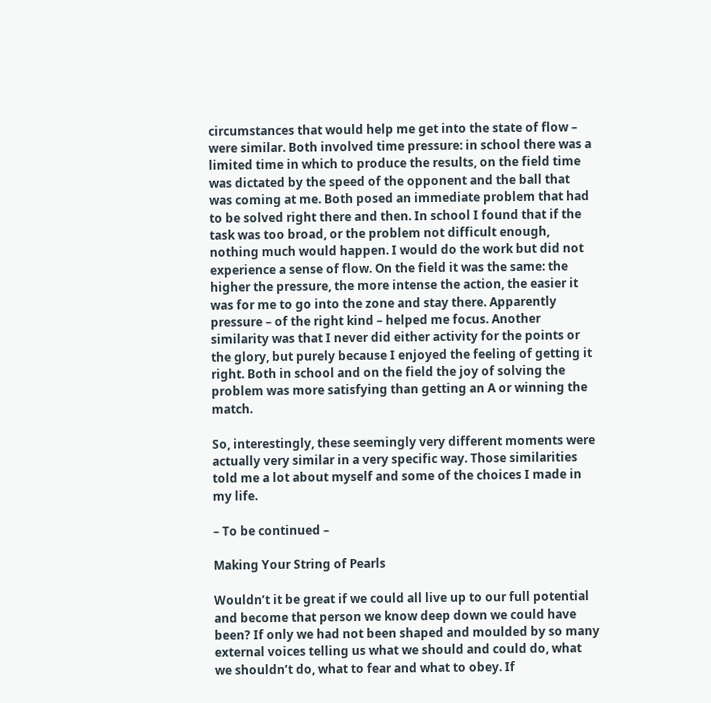circumstances that would help me get into the state of flow – were similar. Both involved time pressure: in school there was a limited time in which to produce the results, on the field time was dictated by the speed of the opponent and the ball that was coming at me. Both posed an immediate problem that had to be solved right there and then. In school I found that if the task was too broad, or the problem not difficult enough, nothing much would happen. I would do the work but did not experience a sense of flow. On the field it was the same: the higher the pressure, the more intense the action, the easier it was for me to go into the zone and stay there. Apparently pressure – of the right kind – helped me focus. Another similarity was that I never did either activity for the points or the glory, but purely because I enjoyed the feeling of getting it right. Both in school and on the field the joy of solving the problem was more satisfying than getting an A or winning the match.

So, interestingly, these seemingly very different moments were actually very similar in a very specific way. Those similarities told me a lot about myself and some of the choices I made in my life.

– To be continued –

Making Your String of Pearls

Wouldn’t it be great if we could all live up to our full potential and become that person we know deep down we could have been? If only we had not been shaped and moulded by so many external voices telling us what we should and could do, what we shouldn’t do, what to fear and what to obey. If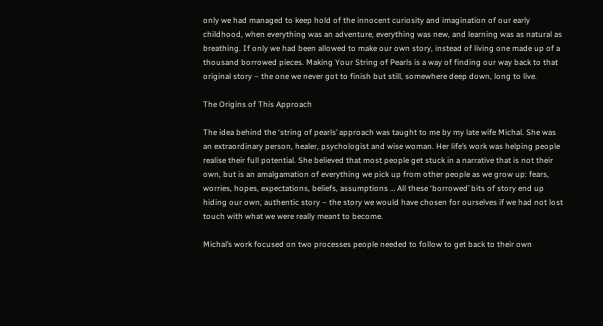only we had managed to keep hold of the innocent curiosity and imagination of our early childhood, when everything was an adventure, everything was new, and learning was as natural as breathing. If only we had been allowed to make our own story, instead of living one made up of a thousand borrowed pieces. Making Your String of Pearls is a way of finding our way back to that original story – the one we never got to finish but still, somewhere deep down, long to live.

The Origins of This Approach

The idea behind the ‘string of pearls’ approach was taught to me by my late wife Michal. She was an extraordinary person, healer, psychologist and wise woman. Her life’s work was helping people realise their full potential. She believed that most people get stuck in a narrative that is not their own, but is an amalgamation of everything we pick up from other people as we grow up: fears, worries, hopes, expectations, beliefs, assumptions … All these ‘borrowed’ bits of story end up hiding our own, authentic story – the story we would have chosen for ourselves if we had not lost touch with what we were really meant to become.

Michal’s work focused on two processes people needed to follow to get back to their own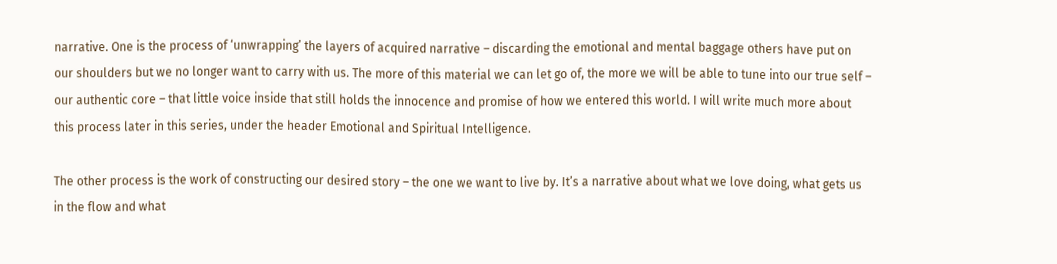narrative. One is the process of ‘unwrapping’ the layers of acquired narrative – discarding the emotional and mental baggage others have put on our shoulders but we no longer want to carry with us. The more of this material we can let go of, the more we will be able to tune into our true self – our authentic core – that little voice inside that still holds the innocence and promise of how we entered this world. I will write much more about this process later in this series, under the header Emotional and Spiritual Intelligence.

The other process is the work of constructing our desired story – the one we want to live by. It’s a narrative about what we love doing, what gets us in the flow and what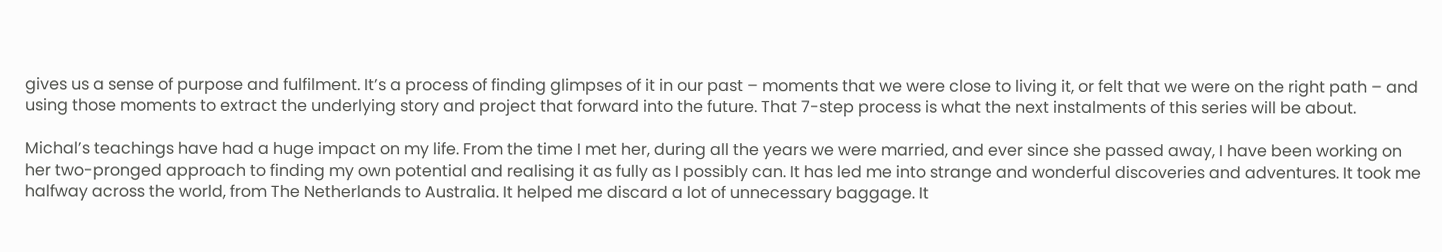gives us a sense of purpose and fulfilment. It’s a process of finding glimpses of it in our past – moments that we were close to living it, or felt that we were on the right path – and using those moments to extract the underlying story and project that forward into the future. That 7-step process is what the next instalments of this series will be about.

Michal’s teachings have had a huge impact on my life. From the time I met her, during all the years we were married, and ever since she passed away, I have been working on her two-pronged approach to finding my own potential and realising it as fully as I possibly can. It has led me into strange and wonderful discoveries and adventures. It took me halfway across the world, from The Netherlands to Australia. It helped me discard a lot of unnecessary baggage. It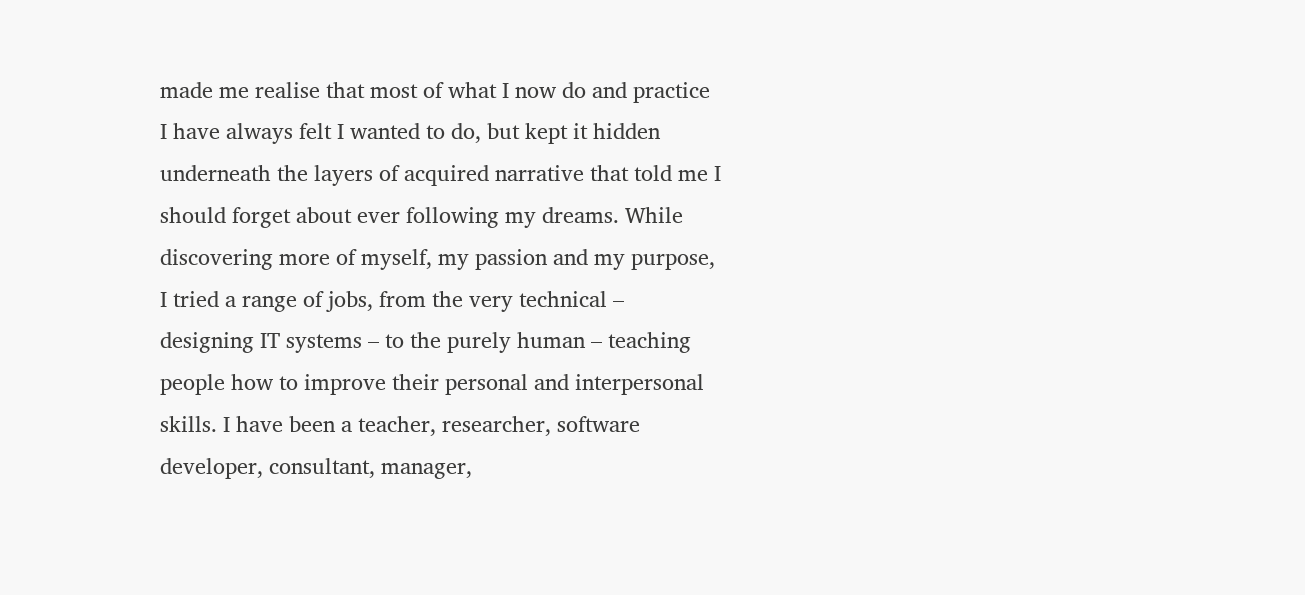made me realise that most of what I now do and practice I have always felt I wanted to do, but kept it hidden underneath the layers of acquired narrative that told me I should forget about ever following my dreams. While discovering more of myself, my passion and my purpose, I tried a range of jobs, from the very technical – designing IT systems – to the purely human – teaching people how to improve their personal and interpersonal skills. I have been a teacher, researcher, software developer, consultant, manager,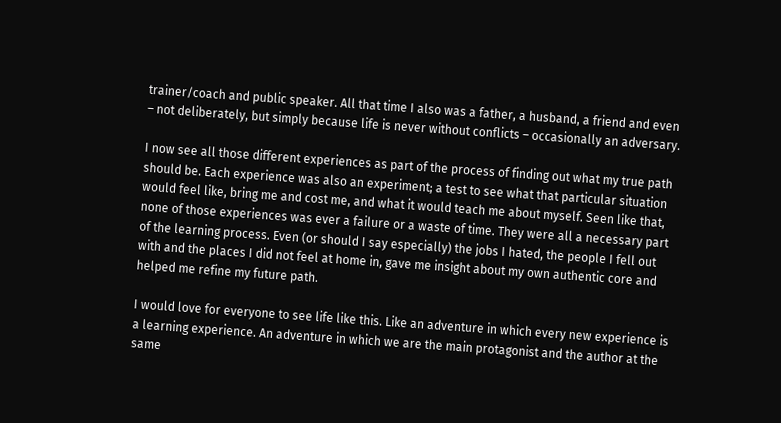trainer/coach and public speaker. All that time I also was a father, a husband, a friend and even – not deliberately, but simply because life is never without conflicts – occasionally an adversary.

I now see all those different experiences as part of the process of finding out what my true path should be. Each experience was also an experiment; a test to see what that particular situation would feel like, bring me and cost me, and what it would teach me about myself. Seen like that, none of those experiences was ever a failure or a waste of time. They were all a necessary part of the learning process. Even (or should I say especially) the jobs I hated, the people I fell out with and the places I did not feel at home in, gave me insight about my own authentic core and helped me refine my future path.

I would love for everyone to see life like this. Like an adventure in which every new experience is a learning experience. An adventure in which we are the main protagonist and the author at the same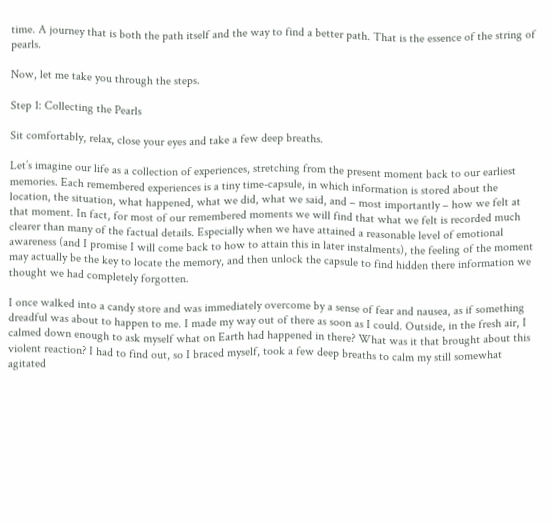time. A journey that is both the path itself and the way to find a better path. That is the essence of the string of pearls.

Now, let me take you through the steps.

Step 1: Collecting the Pearls

Sit comfortably, relax, close your eyes and take a few deep breaths.

Let’s imagine our life as a collection of experiences, stretching from the present moment back to our earliest memories. Each remembered experiences is a tiny time-capsule, in which information is stored about the location, the situation, what happened, what we did, what we said, and – most importantly – how we felt at that moment. In fact, for most of our remembered moments we will find that what we felt is recorded much clearer than many of the factual details. Especially when we have attained a reasonable level of emotional awareness (and I promise I will come back to how to attain this in later instalments), the feeling of the moment may actually be the key to locate the memory, and then unlock the capsule to find hidden there information we thought we had completely forgotten.

I once walked into a candy store and was immediately overcome by a sense of fear and nausea, as if something dreadful was about to happen to me. I made my way out of there as soon as I could. Outside, in the fresh air, I calmed down enough to ask myself what on Earth had happened in there? What was it that brought about this violent reaction? I had to find out, so I braced myself, took a few deep breaths to calm my still somewhat agitated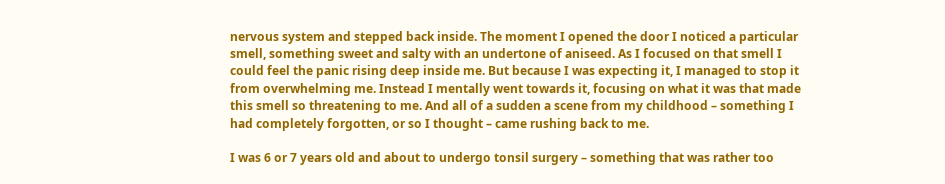nervous system and stepped back inside. The moment I opened the door I noticed a particular smell, something sweet and salty with an undertone of aniseed. As I focused on that smell I could feel the panic rising deep inside me. But because I was expecting it, I managed to stop it from overwhelming me. Instead I mentally went towards it, focusing on what it was that made this smell so threatening to me. And all of a sudden a scene from my childhood – something I had completely forgotten, or so I thought – came rushing back to me.

I was 6 or 7 years old and about to undergo tonsil surgery – something that was rather too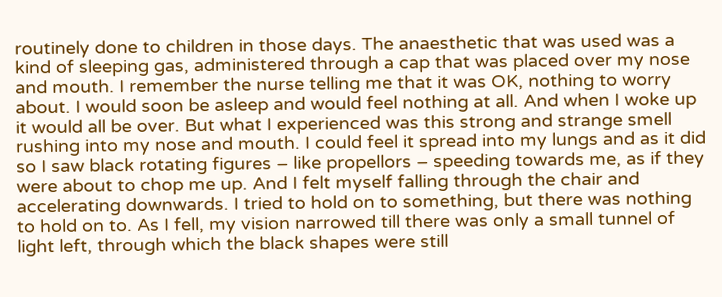routinely done to children in those days. The anaesthetic that was used was a kind of sleeping gas, administered through a cap that was placed over my nose and mouth. I remember the nurse telling me that it was OK, nothing to worry about. I would soon be asleep and would feel nothing at all. And when I woke up it would all be over. But what I experienced was this strong and strange smell rushing into my nose and mouth. I could feel it spread into my lungs and as it did so I saw black rotating figures – like propellors – speeding towards me, as if they were about to chop me up. And I felt myself falling through the chair and accelerating downwards. I tried to hold on to something, but there was nothing to hold on to. As I fell, my vision narrowed till there was only a small tunnel of light left, through which the black shapes were still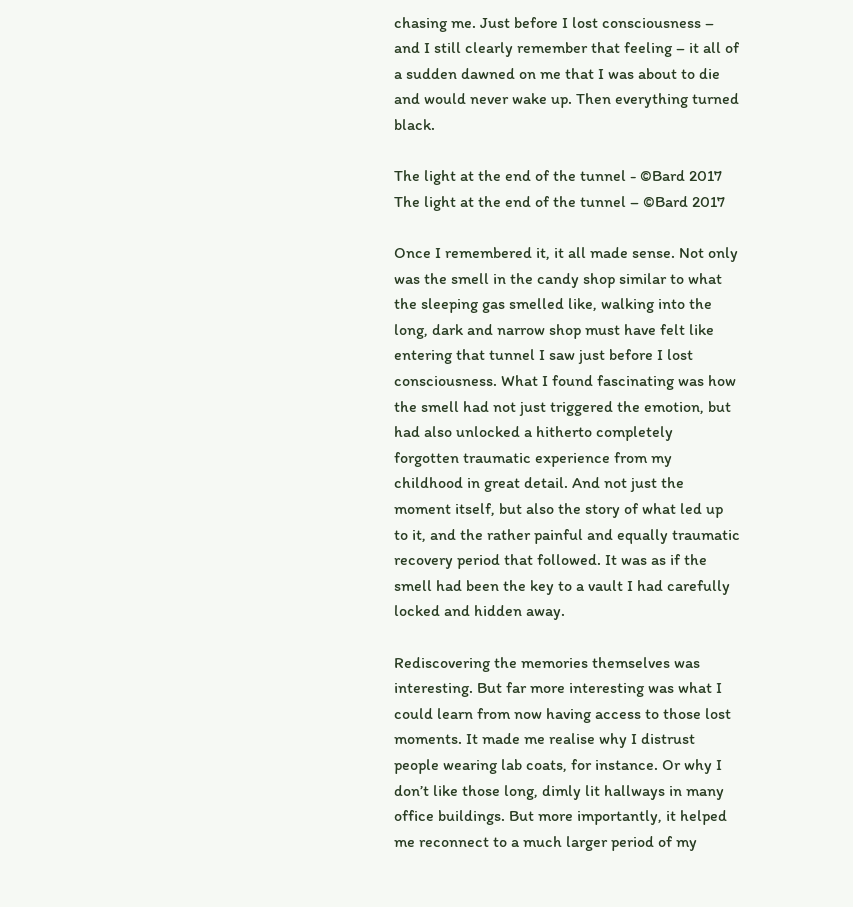chasing me. Just before I lost consciousness – and I still clearly remember that feeling – it all of a sudden dawned on me that I was about to die and would never wake up. Then everything turned black.

The light at the end of the tunnel - ©Bard 2017
The light at the end of the tunnel – ©Bard 2017

Once I remembered it, it all made sense. Not only was the smell in the candy shop similar to what the sleeping gas smelled like, walking into the long, dark and narrow shop must have felt like entering that tunnel I saw just before I lost consciousness. What I found fascinating was how the smell had not just triggered the emotion, but had also unlocked a hitherto completely forgotten traumatic experience from my childhood in great detail. And not just the moment itself, but also the story of what led up to it, and the rather painful and equally traumatic recovery period that followed. It was as if the smell had been the key to a vault I had carefully locked and hidden away.

Rediscovering the memories themselves was interesting. But far more interesting was what I could learn from now having access to those lost moments. It made me realise why I distrust people wearing lab coats, for instance. Or why I don’t like those long, dimly lit hallways in many office buildings. But more importantly, it helped me reconnect to a much larger period of my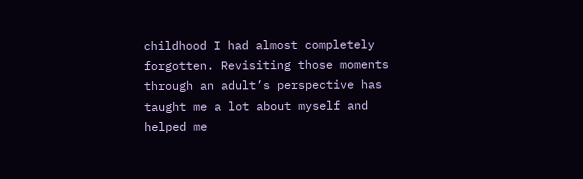childhood I had almost completely forgotten. Revisiting those moments through an adult’s perspective has taught me a lot about myself and helped me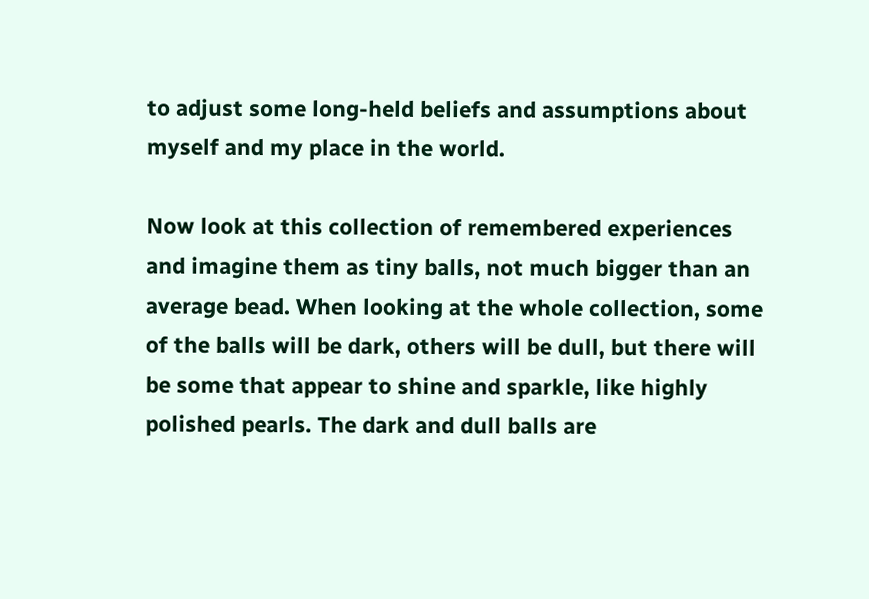to adjust some long-held beliefs and assumptions about myself and my place in the world.

Now look at this collection of remembered experiences and imagine them as tiny balls, not much bigger than an average bead. When looking at the whole collection, some of the balls will be dark, others will be dull, but there will be some that appear to shine and sparkle, like highly polished pearls. The dark and dull balls are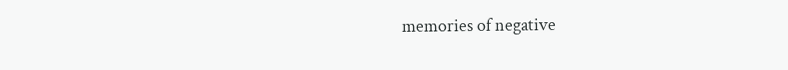memories of negative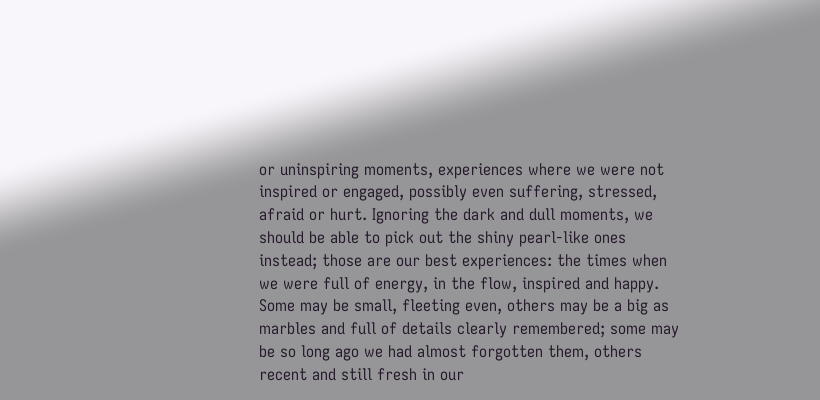or uninspiring moments, experiences where we were not inspired or engaged, possibly even suffering, stressed, afraid or hurt. Ignoring the dark and dull moments, we should be able to pick out the shiny pearl-like ones instead; those are our best experiences: the times when we were full of energy, in the flow, inspired and happy. Some may be small, fleeting even, others may be a big as marbles and full of details clearly remembered; some may be so long ago we had almost forgotten them, others recent and still fresh in our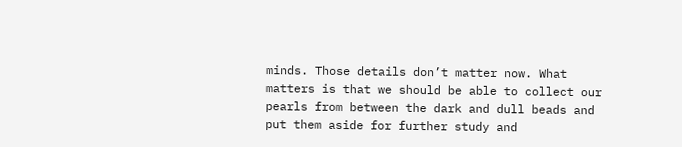minds. Those details don’t matter now. What matters is that we should be able to collect our pearls from between the dark and dull beads and put them aside for further study and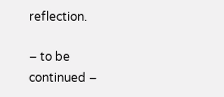reflection.

– to be continued –